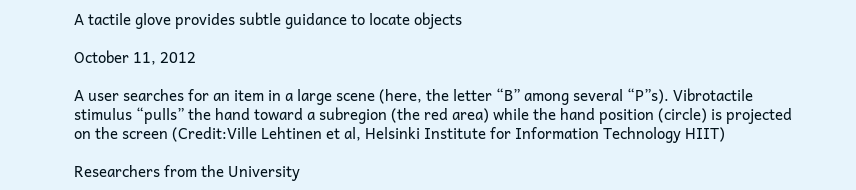A tactile glove provides subtle guidance to locate objects

October 11, 2012

A user searches for an item in a large scene (here, the letter “B” among several “P”s). Vibrotactile stimulus “pulls” the hand toward a subregion (the red area) while the hand position (circle) is projected on the screen (Credit:Ville Lehtinen et al, Helsinki Institute for Information Technology HIIT)

Researchers from the University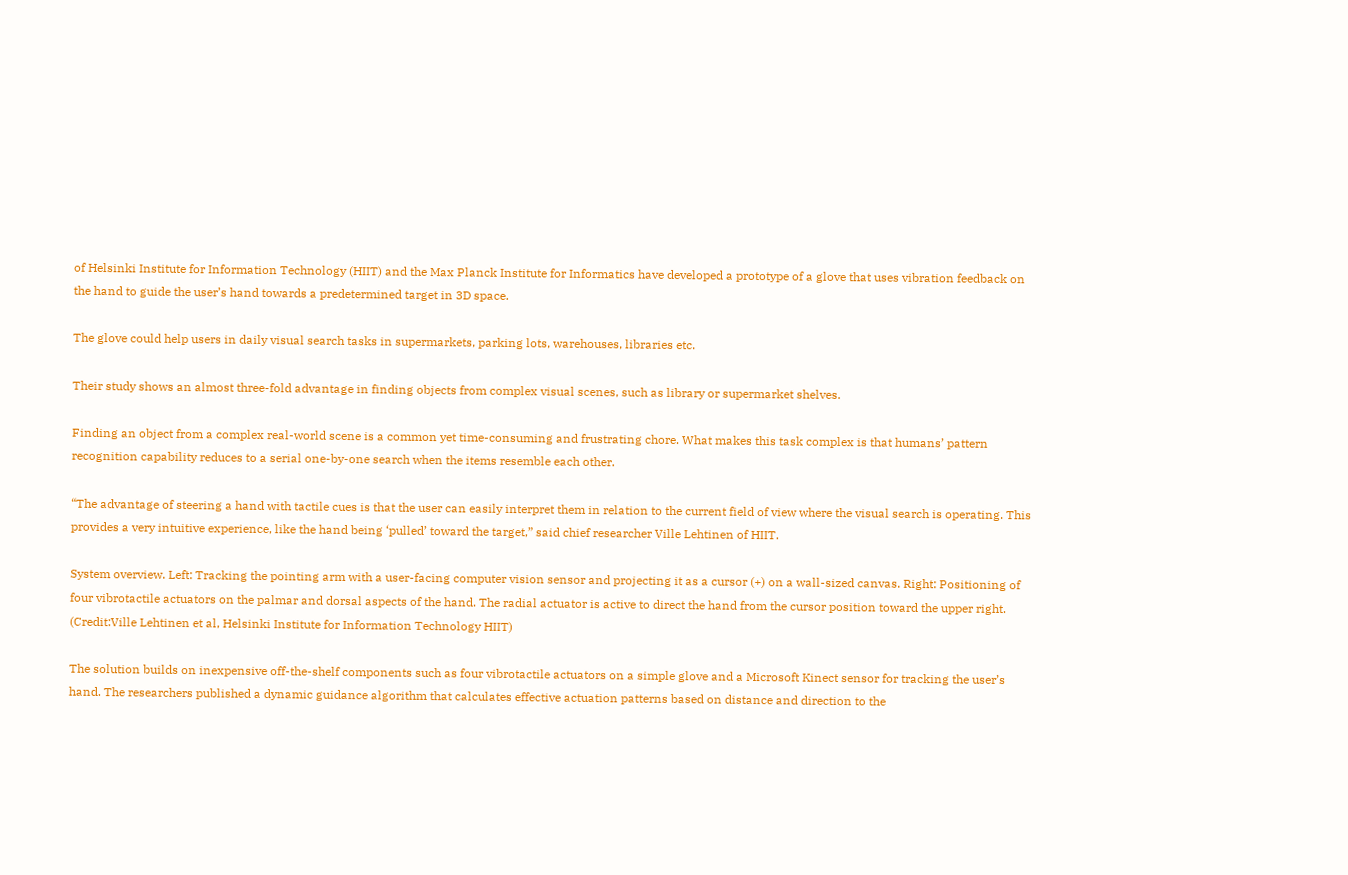of Helsinki Institute for Information Technology (HIIT) and the Max Planck Institute for Informatics have developed a prototype of a glove that uses vibration feedback on the hand to guide the user’s hand towards a predetermined target in 3D space.

The glove could help users in daily visual search tasks in supermarkets, parking lots, warehouses, libraries etc.

Their study shows an almost three-fold advantage in finding objects from complex visual scenes, such as library or supermarket shelves.

Finding an object from a complex real-world scene is a common yet time-consuming and frustrating chore. What makes this task complex is that humans’ pattern recognition capability reduces to a serial one-by-one search when the items resemble each other.

“The advantage of steering a hand with tactile cues is that the user can easily interpret them in relation to the current field of view where the visual search is operating. This provides a very intuitive experience, like the hand being ‘pulled’ toward the target,” said chief researcher Ville Lehtinen of HIIT.

System overview. Left: Tracking the pointing arm with a user-facing computer vision sensor and projecting it as a cursor (+) on a wall-sized canvas. Right: Positioning of four vibrotactile actuators on the palmar and dorsal aspects of the hand. The radial actuator is active to direct the hand from the cursor position toward the upper right. (Credit:Ville Lehtinen et al, Helsinki Institute for Information Technology HIIT)

The solution builds on inexpensive off-the-shelf components such as four vibrotactile actuators on a simple glove and a Microsoft Kinect sensor for tracking the user’s hand. The researchers published a dynamic guidance algorithm that calculates effective actuation patterns based on distance and direction to the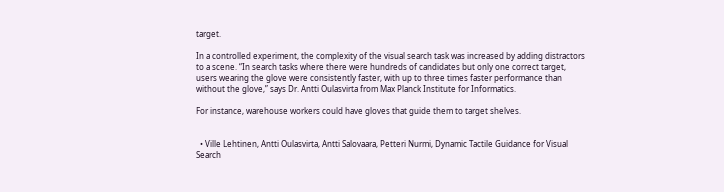target.

In a controlled experiment, the complexity of the visual search task was increased by adding distractors to a scene. “In search tasks where there were hundreds of candidates but only one correct target, users wearing the glove were consistently faster, with up to three times faster performance than without the glove,” says Dr. Antti Oulasvirta from Max Planck Institute for Informatics.

For instance, warehouse workers could have gloves that guide them to target shelves.


  • Ville Lehtinen, Antti Oulasvirta, Antti Salovaara, Petteri Nurmi, Dynamic Tactile Guidance for Visual Search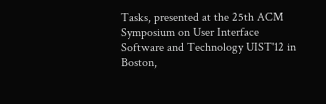Tasks, presented at the 25th ACM Symposium on User Interface Software and Technology UIST'12 in Boston,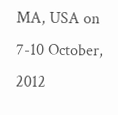MA, USA on 7-10 October, 2012